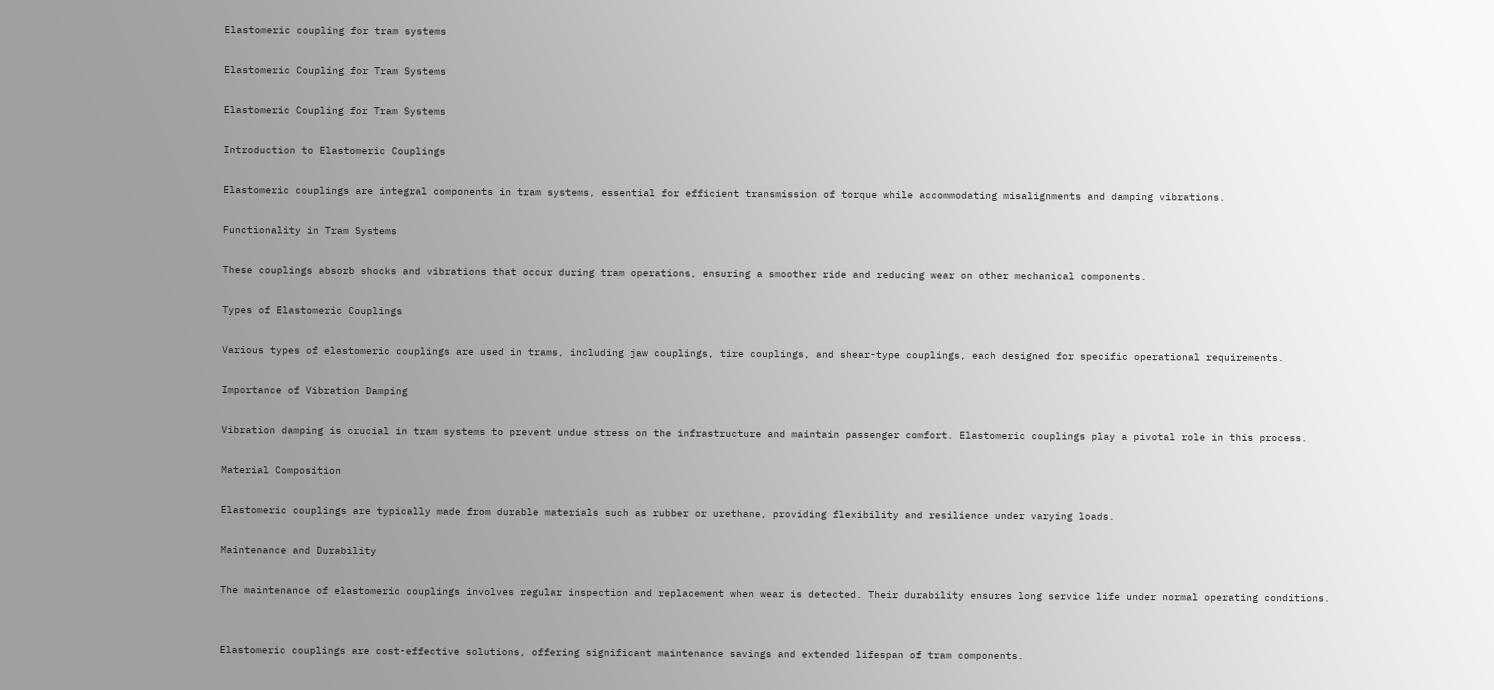Elastomeric coupling for tram systems

Elastomeric Coupling for Tram Systems

Elastomeric Coupling for Tram Systems

Introduction to Elastomeric Couplings

Elastomeric couplings are integral components in tram systems, essential for efficient transmission of torque while accommodating misalignments and damping vibrations.

Functionality in Tram Systems

These couplings absorb shocks and vibrations that occur during tram operations, ensuring a smoother ride and reducing wear on other mechanical components.

Types of Elastomeric Couplings

Various types of elastomeric couplings are used in trams, including jaw couplings, tire couplings, and shear-type couplings, each designed for specific operational requirements.

Importance of Vibration Damping

Vibration damping is crucial in tram systems to prevent undue stress on the infrastructure and maintain passenger comfort. Elastomeric couplings play a pivotal role in this process.

Material Composition

Elastomeric couplings are typically made from durable materials such as rubber or urethane, providing flexibility and resilience under varying loads.

Maintenance and Durability

The maintenance of elastomeric couplings involves regular inspection and replacement when wear is detected. Their durability ensures long service life under normal operating conditions.


Elastomeric couplings are cost-effective solutions, offering significant maintenance savings and extended lifespan of tram components.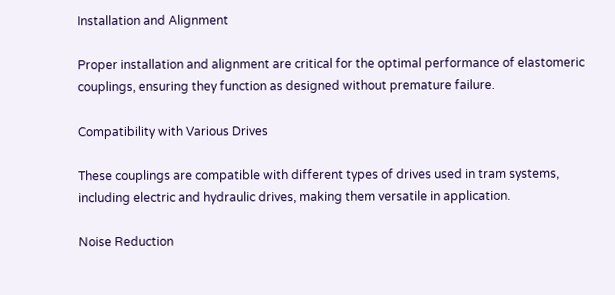Installation and Alignment

Proper installation and alignment are critical for the optimal performance of elastomeric couplings, ensuring they function as designed without premature failure.

Compatibility with Various Drives

These couplings are compatible with different types of drives used in tram systems, including electric and hydraulic drives, making them versatile in application.

Noise Reduction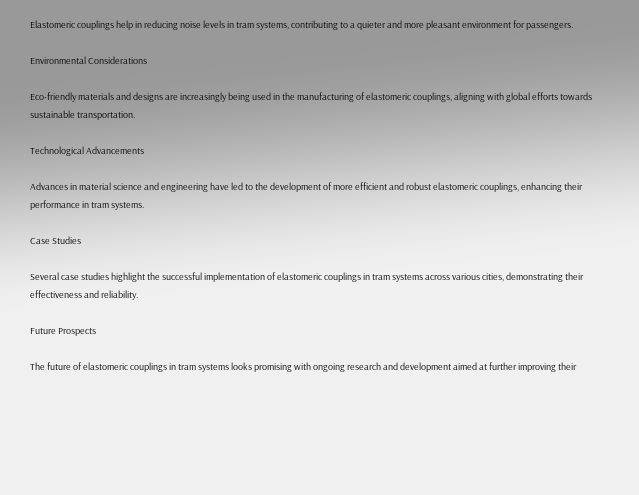Elastomeric couplings help in reducing noise levels in tram systems, contributing to a quieter and more pleasant environment for passengers.

Environmental Considerations

Eco-friendly materials and designs are increasingly being used in the manufacturing of elastomeric couplings, aligning with global efforts towards sustainable transportation.

Technological Advancements

Advances in material science and engineering have led to the development of more efficient and robust elastomeric couplings, enhancing their performance in tram systems.

Case Studies

Several case studies highlight the successful implementation of elastomeric couplings in tram systems across various cities, demonstrating their effectiveness and reliability.

Future Prospects

The future of elastomeric couplings in tram systems looks promising with ongoing research and development aimed at further improving their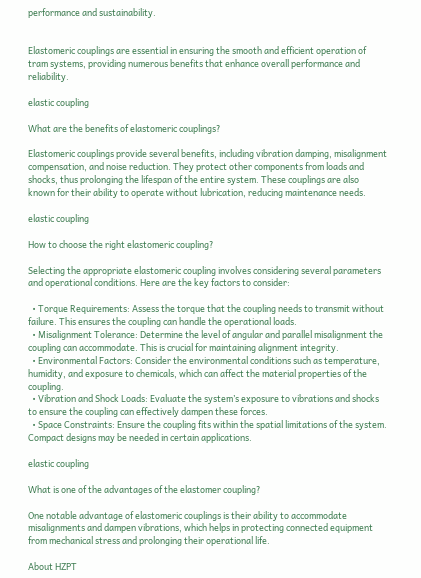performance and sustainability.


Elastomeric couplings are essential in ensuring the smooth and efficient operation of tram systems, providing numerous benefits that enhance overall performance and reliability.

elastic coupling

What are the benefits of elastomeric couplings?

Elastomeric couplings provide several benefits, including vibration damping, misalignment compensation, and noise reduction. They protect other components from loads and shocks, thus prolonging the lifespan of the entire system. These couplings are also known for their ability to operate without lubrication, reducing maintenance needs.

elastic coupling

How to choose the right elastomeric coupling?

Selecting the appropriate elastomeric coupling involves considering several parameters and operational conditions. Here are the key factors to consider:

  • Torque Requirements: Assess the torque that the coupling needs to transmit without failure. This ensures the coupling can handle the operational loads.
  • Misalignment Tolerance: Determine the level of angular and parallel misalignment the coupling can accommodate. This is crucial for maintaining alignment integrity.
  • Environmental Factors: Consider the environmental conditions such as temperature, humidity, and exposure to chemicals, which can affect the material properties of the coupling.
  • Vibration and Shock Loads: Evaluate the system’s exposure to vibrations and shocks to ensure the coupling can effectively dampen these forces.
  • Space Constraints: Ensure the coupling fits within the spatial limitations of the system. Compact designs may be needed in certain applications.

elastic coupling

What is one of the advantages of the elastomer coupling?

One notable advantage of elastomeric couplings is their ability to accommodate misalignments and dampen vibrations, which helps in protecting connected equipment from mechanical stress and prolonging their operational life.

About HZPT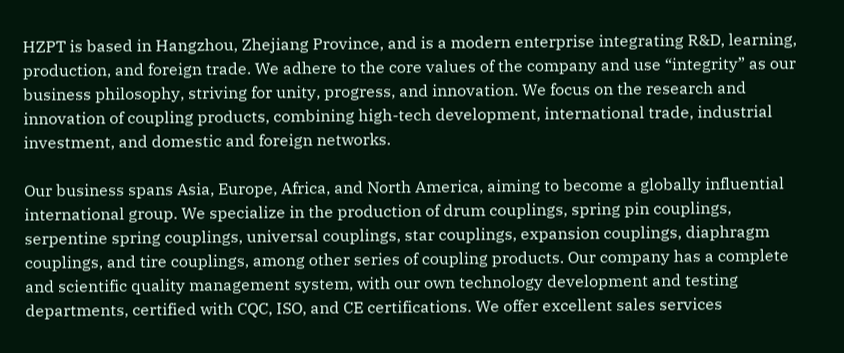HZPT is based in Hangzhou, Zhejiang Province, and is a modern enterprise integrating R&D, learning, production, and foreign trade. We adhere to the core values of the company and use “integrity” as our business philosophy, striving for unity, progress, and innovation. We focus on the research and innovation of coupling products, combining high-tech development, international trade, industrial investment, and domestic and foreign networks.

Our business spans Asia, Europe, Africa, and North America, aiming to become a globally influential international group. We specialize in the production of drum couplings, spring pin couplings, serpentine spring couplings, universal couplings, star couplings, expansion couplings, diaphragm couplings, and tire couplings, among other series of coupling products. Our company has a complete and scientific quality management system, with our own technology development and testing departments, certified with CQC, ISO, and CE certifications. We offer excellent sales services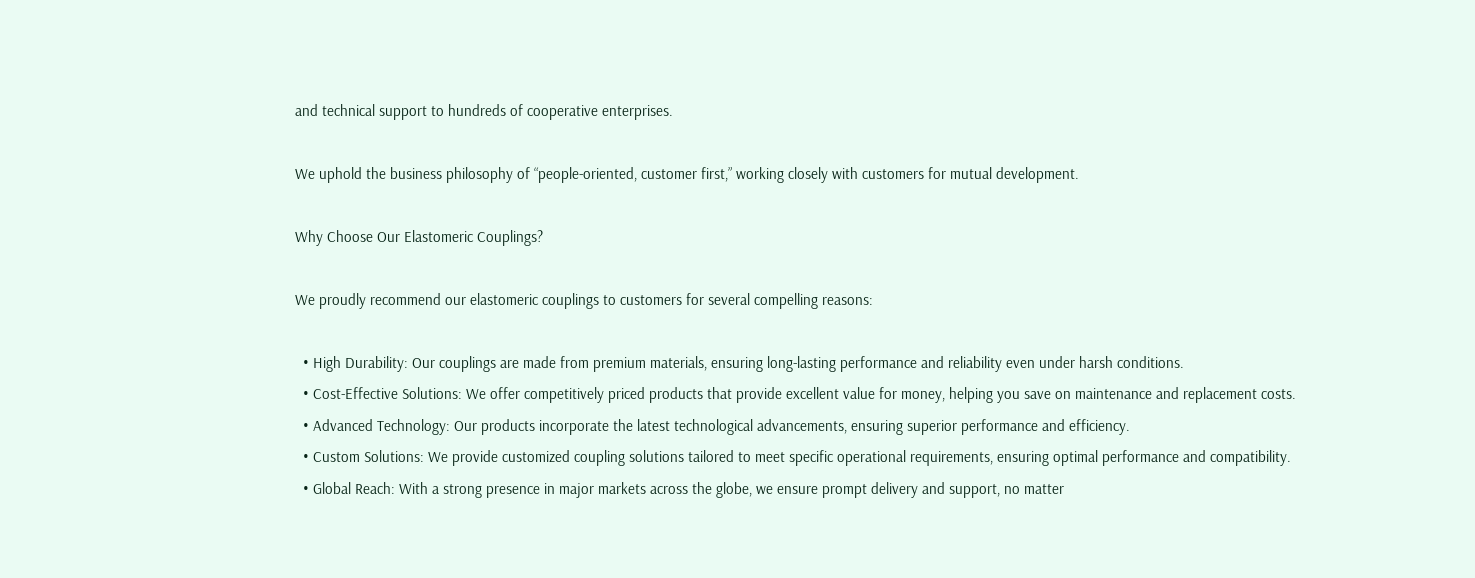and technical support to hundreds of cooperative enterprises.

We uphold the business philosophy of “people-oriented, customer first,” working closely with customers for mutual development.

Why Choose Our Elastomeric Couplings?

We proudly recommend our elastomeric couplings to customers for several compelling reasons:

  • High Durability: Our couplings are made from premium materials, ensuring long-lasting performance and reliability even under harsh conditions.
  • Cost-Effective Solutions: We offer competitively priced products that provide excellent value for money, helping you save on maintenance and replacement costs.
  • Advanced Technology: Our products incorporate the latest technological advancements, ensuring superior performance and efficiency.
  • Custom Solutions: We provide customized coupling solutions tailored to meet specific operational requirements, ensuring optimal performance and compatibility.
  • Global Reach: With a strong presence in major markets across the globe, we ensure prompt delivery and support, no matter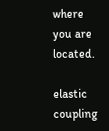where you are located.

elastic coupling